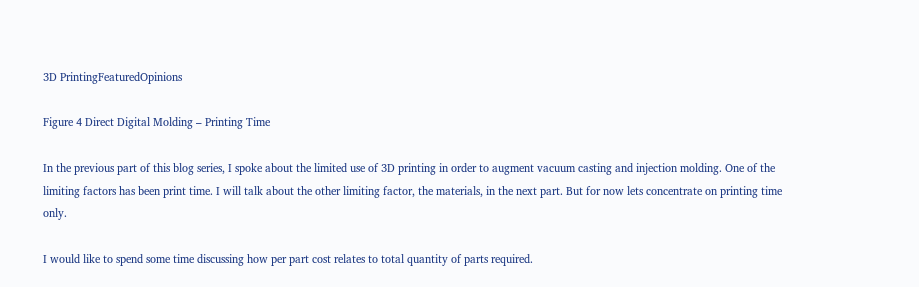3D PrintingFeaturedOpinions

Figure 4 Direct Digital Molding – Printing Time

In the previous part of this blog series, I spoke about the limited use of 3D printing in order to augment vacuum casting and injection molding. One of the limiting factors has been print time. I will talk about the other limiting factor, the materials, in the next part. But for now lets concentrate on printing time only.

I would like to spend some time discussing how per part cost relates to total quantity of parts required.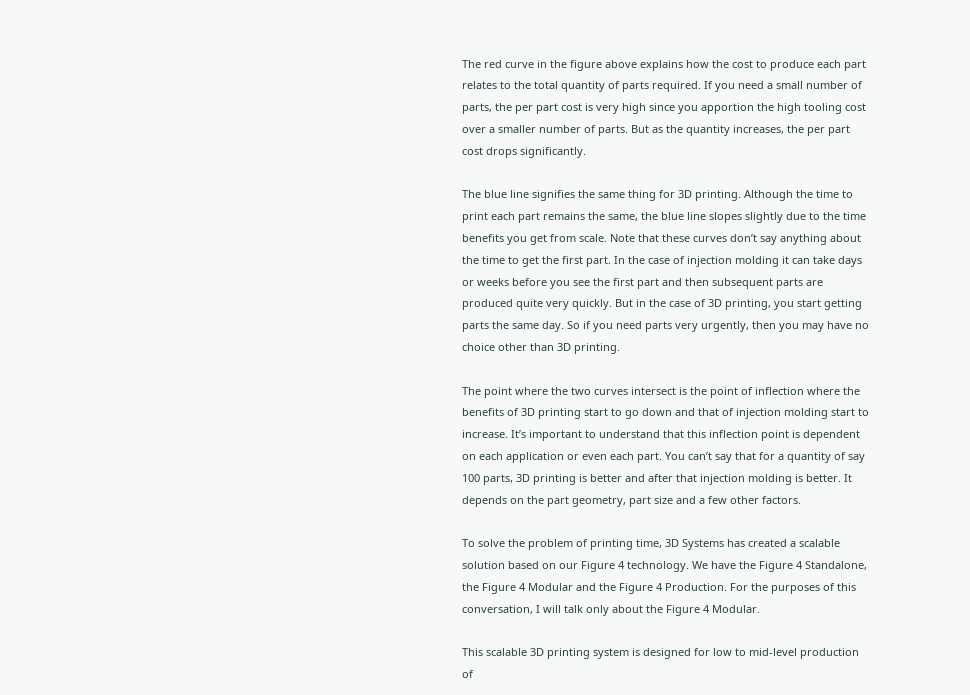The red curve in the figure above explains how the cost to produce each part relates to the total quantity of parts required. If you need a small number of parts, the per part cost is very high since you apportion the high tooling cost over a smaller number of parts. But as the quantity increases, the per part cost drops significantly.

The blue line signifies the same thing for 3D printing. Although the time to print each part remains the same, the blue line slopes slightly due to the time benefits you get from scale. Note that these curves don’t say anything about the time to get the first part. In the case of injection molding it can take days or weeks before you see the first part and then subsequent parts are produced quite very quickly. But in the case of 3D printing, you start getting parts the same day. So if you need parts very urgently, then you may have no choice other than 3D printing.

The point where the two curves intersect is the point of inflection where the benefits of 3D printing start to go down and that of injection molding start to increase. It’s important to understand that this inflection point is dependent on each application or even each part. You can’t say that for a quantity of say 100 parts, 3D printing is better and after that injection molding is better. It depends on the part geometry, part size and a few other factors.

To solve the problem of printing time, 3D Systems has created a scalable solution based on our Figure 4 technology. We have the Figure 4 Standalone, the Figure 4 Modular and the Figure 4 Production. For the purposes of this conversation, I will talk only about the Figure 4 Modular.

This scalable 3D printing system is designed for low to mid-level production of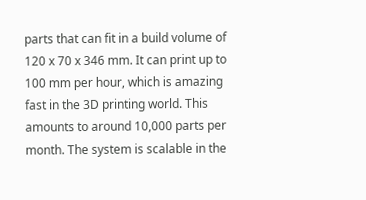parts that can fit in a build volume of 120 x 70 x 346 mm. It can print up to 100 mm per hour, which is amazing fast in the 3D printing world. This amounts to around 10,000 parts per month. The system is scalable in the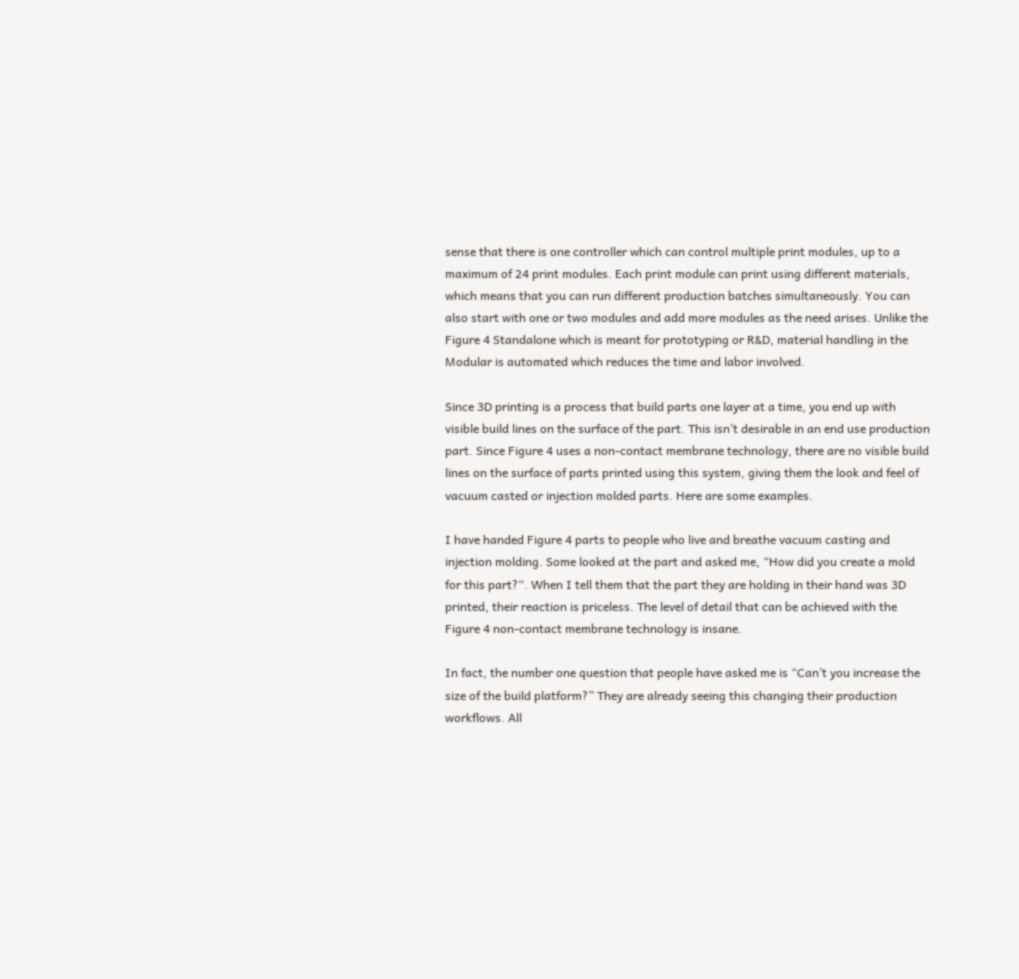sense that there is one controller which can control multiple print modules, up to a maximum of 24 print modules. Each print module can print using different materials, which means that you can run different production batches simultaneously. You can also start with one or two modules and add more modules as the need arises. Unlike the Figure 4 Standalone which is meant for prototyping or R&D, material handling in the Modular is automated which reduces the time and labor involved.

Since 3D printing is a process that build parts one layer at a time, you end up with visible build lines on the surface of the part. This isn’t desirable in an end use production part. Since Figure 4 uses a non-contact membrane technology, there are no visible build lines on the surface of parts printed using this system, giving them the look and feel of vacuum casted or injection molded parts. Here are some examples.

I have handed Figure 4 parts to people who live and breathe vacuum casting and injection molding. Some looked at the part and asked me, “How did you create a mold for this part?“. When I tell them that the part they are holding in their hand was 3D printed, their reaction is priceless. The level of detail that can be achieved with the Figure 4 non-contact membrane technology is insane.

In fact, the number one question that people have asked me is “Can’t you increase the size of the build platform?” They are already seeing this changing their production workflows. All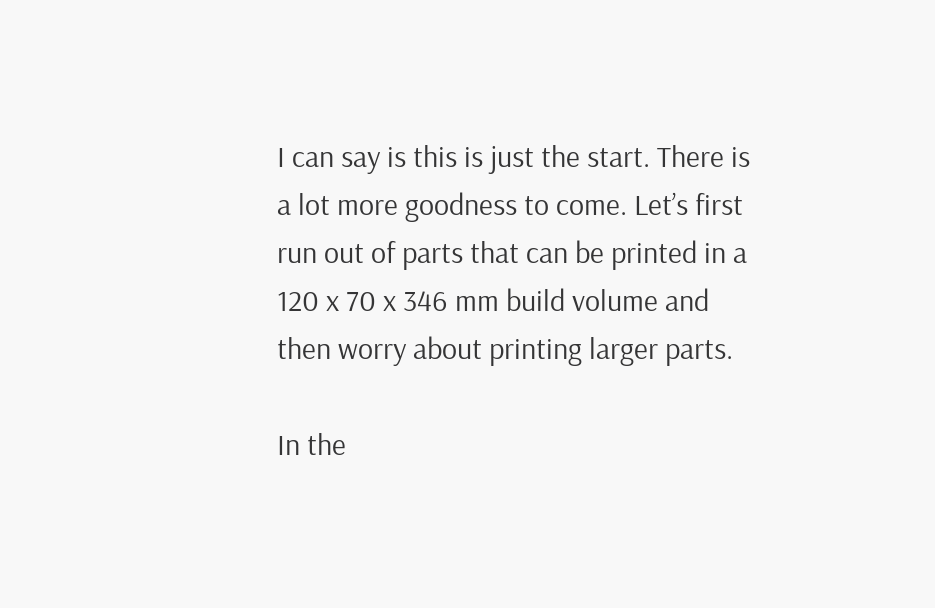I can say is this is just the start. There is a lot more goodness to come. Let’s first run out of parts that can be printed in a 120 x 70 x 346 mm build volume and then worry about printing larger parts.

In the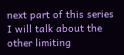next part of this series I will talk about the other limiting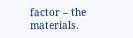factor – the materials.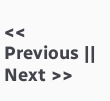<< Previous || Next >>